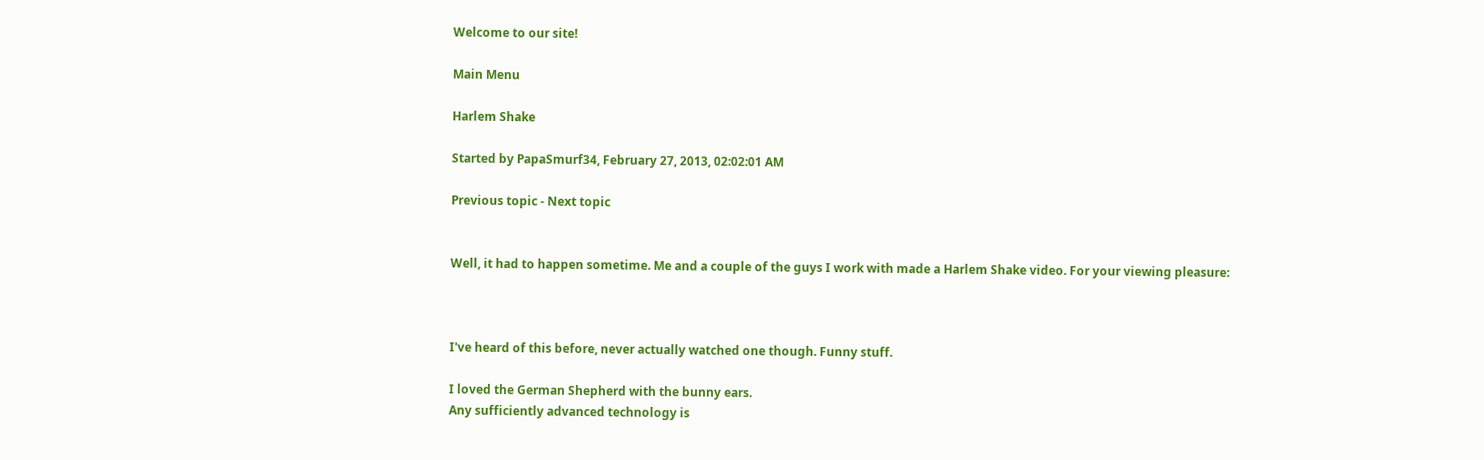Welcome to our site!

Main Menu

Harlem Shake

Started by PapaSmurf34, February 27, 2013, 02:02:01 AM

Previous topic - Next topic


Well, it had to happen sometime. Me and a couple of the guys I work with made a Harlem Shake video. For your viewing pleasure:



I've heard of this before, never actually watched one though. Funny stuff.

I loved the German Shepherd with the bunny ears.
Any sufficiently advanced technology is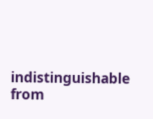indistinguishable from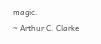magic.
~ Arthur C. Clarke